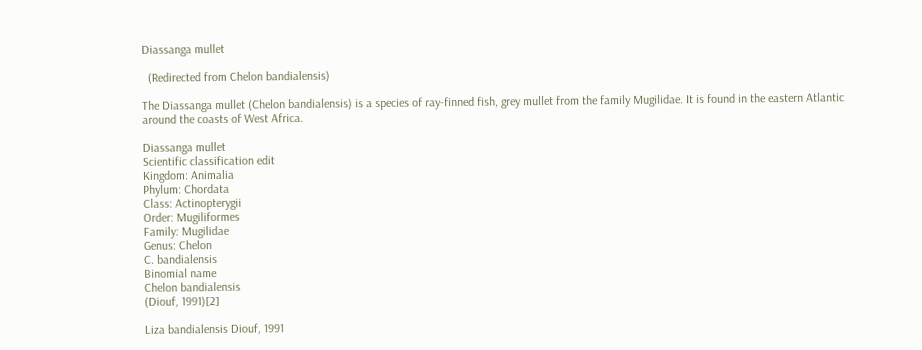Diassanga mullet

  (Redirected from Chelon bandialensis)

The Diassanga mullet (Chelon bandialensis) is a species of ray-finned fish, grey mullet from the family Mugilidae. It is found in the eastern Atlantic around the coasts of West Africa.

Diassanga mullet
Scientific classification edit
Kingdom: Animalia
Phylum: Chordata
Class: Actinopterygii
Order: Mugiliformes
Family: Mugilidae
Genus: Chelon
C. bandialensis
Binomial name
Chelon bandialensis
(Diouf, 1991)[2]

Liza bandialensis Diouf, 1991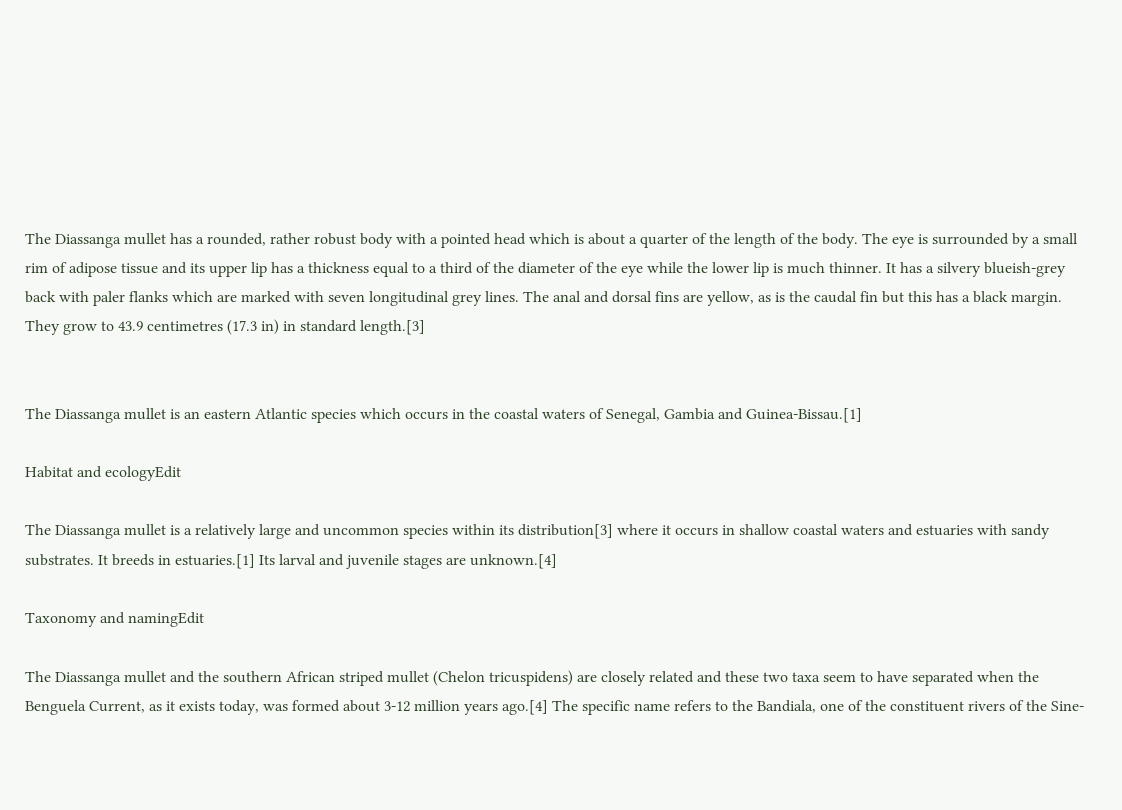The Diassanga mullet has a rounded, rather robust body with a pointed head which is about a quarter of the length of the body. The eye is surrounded by a small rim of adipose tissue and its upper lip has a thickness equal to a third of the diameter of the eye while the lower lip is much thinner. It has a silvery blueish-grey back with paler flanks which are marked with seven longitudinal grey lines. The anal and dorsal fins are yellow, as is the caudal fin but this has a black margin. They grow to 43.9 centimetres (17.3 in) in standard length.[3]


The Diassanga mullet is an eastern Atlantic species which occurs in the coastal waters of Senegal, Gambia and Guinea-Bissau.[1]

Habitat and ecologyEdit

The Diassanga mullet is a relatively large and uncommon species within its distribution[3] where it occurs in shallow coastal waters and estuaries with sandy substrates. It breeds in estuaries.[1] Its larval and juvenile stages are unknown.[4]

Taxonomy and namingEdit

The Diassanga mullet and the southern African striped mullet (Chelon tricuspidens) are closely related and these two taxa seem to have separated when the Benguela Current, as it exists today, was formed about 3-12 million years ago.[4] The specific name refers to the Bandiala, one of the constituent rivers of the Sine-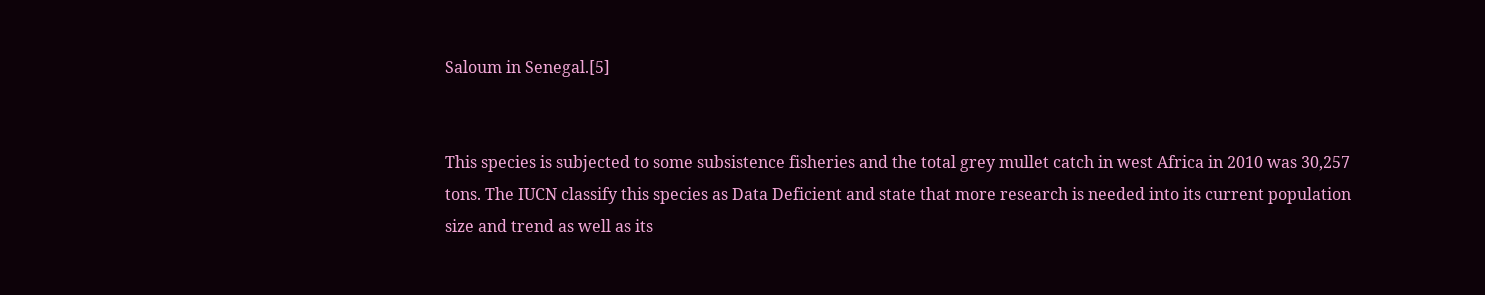Saloum in Senegal.[5]


This species is subjected to some subsistence fisheries and the total grey mullet catch in west Africa in 2010 was 30,257 tons. The IUCN classify this species as Data Deficient and state that more research is needed into its current population size and trend as well as its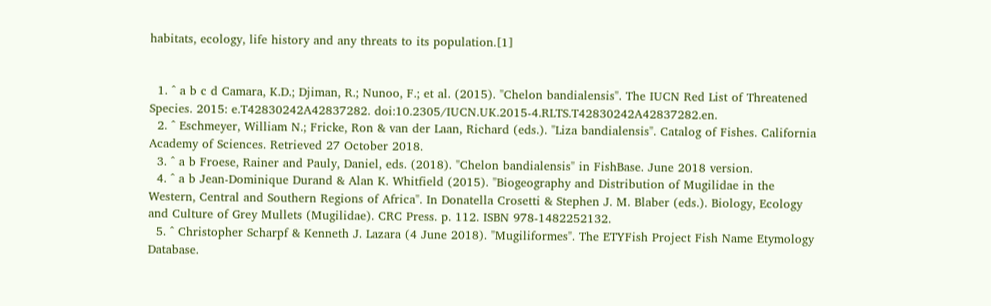habitats, ecology, life history and any threats to its population.[1]


  1. ^ a b c d Camara, K.D.; Djiman, R.; Nunoo, F.; et al. (2015). "Chelon bandialensis". The IUCN Red List of Threatened Species. 2015: e.T42830242A42837282. doi:10.2305/IUCN.UK.2015-4.RLTS.T42830242A42837282.en.
  2. ^ Eschmeyer, William N.; Fricke, Ron & van der Laan, Richard (eds.). "Liza bandialensis". Catalog of Fishes. California Academy of Sciences. Retrieved 27 October 2018.
  3. ^ a b Froese, Rainer and Pauly, Daniel, eds. (2018). "Chelon bandialensis" in FishBase. June 2018 version.
  4. ^ a b Jean-Dominique Durand & Alan K. Whitfield (2015). "Biogeography and Distribution of Mugilidae in the Western, Central and Southern Regions of Africa". In Donatella Crosetti & Stephen J. M. Blaber (eds.). Biology, Ecology and Culture of Grey Mullets (Mugilidae). CRC Press. p. 112. ISBN 978-1482252132.
  5. ^ Christopher Scharpf & Kenneth J. Lazara (4 June 2018). "Mugiliformes". The ETYFish Project Fish Name Etymology Database.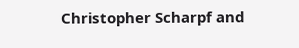Christopher Scharpf and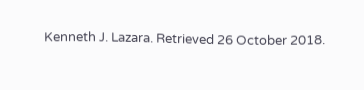Kenneth J. Lazara. Retrieved 26 October 2018.